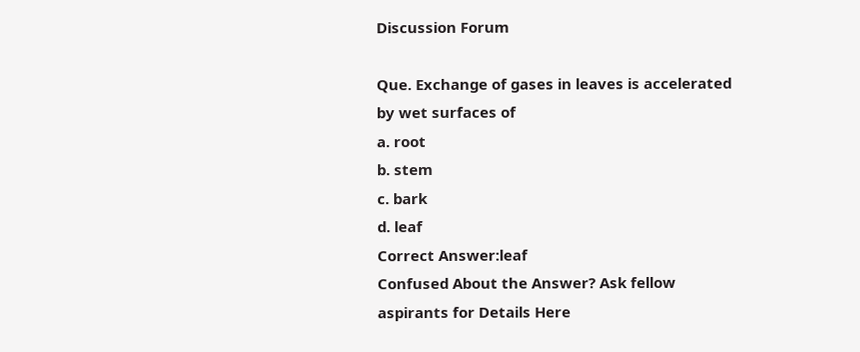Discussion Forum

Que. Exchange of gases in leaves is accelerated by wet surfaces of
a. root
b. stem
c. bark
d. leaf
Correct Answer:leaf
Confused About the Answer? Ask fellow aspirants for Details Here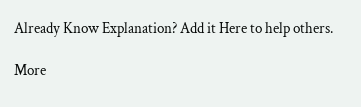Already Know Explanation? Add it Here to help others.

More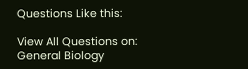Questions Like this:

View All Questions on: General Biology